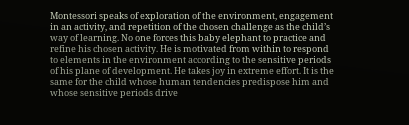Montessori speaks of exploration of the environment, engagement in an activity, and repetition of the chosen challenge as the child’s way of learning. No one forces this baby elephant to practice and refine his chosen activity. He is motivated from within to respond to elements in the environment according to the sensitive periods of his plane of development. He takes joy in extreme effort. It is the same for the child whose human tendencies predispose him and whose sensitive periods drive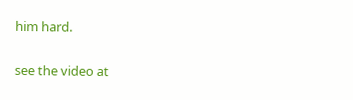him hard.

see the video at